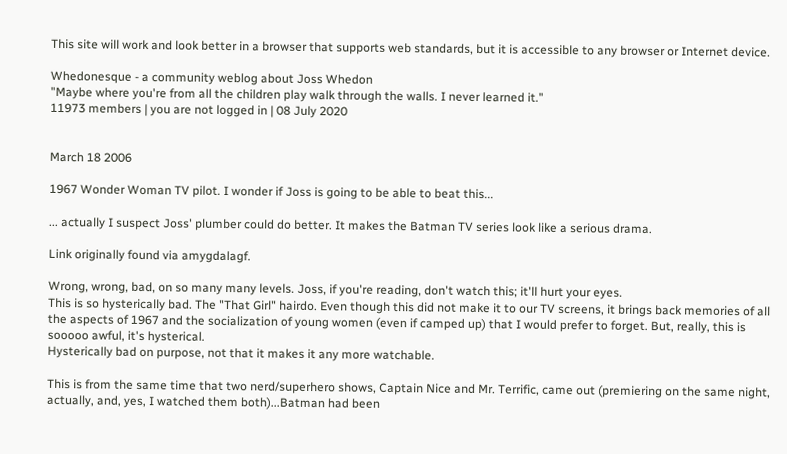This site will work and look better in a browser that supports web standards, but it is accessible to any browser or Internet device.

Whedonesque - a community weblog about Joss Whedon
"Maybe where you're from all the children play walk through the walls. I never learned it."
11973 members | you are not logged in | 08 July 2020


March 18 2006

1967 Wonder Woman TV pilot. I wonder if Joss is going to be able to beat this...

... actually I suspect Joss' plumber could do better. It makes the Batman TV series look like a serious drama.

Link originally found via amygdalagf.

Wrong, wrong, bad, on so many many levels. Joss, if you're reading, don't watch this; it'll hurt your eyes.
This is so hysterically bad. The "That Girl" hairdo. Even though this did not make it to our TV screens, it brings back memories of all the aspects of 1967 and the socialization of young women (even if camped up) that I would prefer to forget. But, really, this is sooooo awful, it's hysterical.
Hysterically bad on purpose, not that it makes it any more watchable.

This is from the same time that two nerd/superhero shows, Captain Nice and Mr. Terrific, came out (premiering on the same night, actually, and, yes, I watched them both)...Batman had been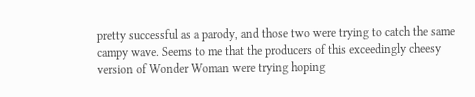pretty successful as a parody, and those two were trying to catch the same campy wave. Seems to me that the producers of this exceedingly cheesy version of Wonder Woman were trying hoping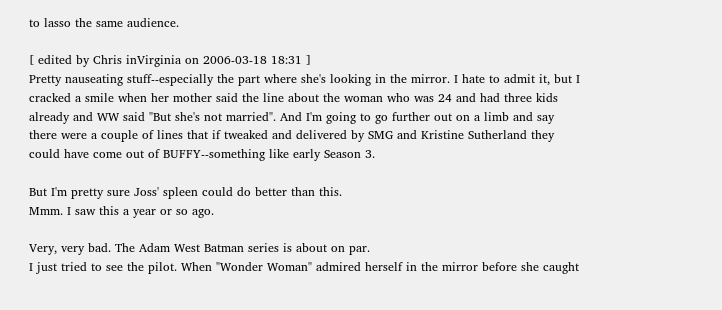to lasso the same audience.

[ edited by Chris inVirginia on 2006-03-18 18:31 ]
Pretty nauseating stuff--especially the part where she's looking in the mirror. I hate to admit it, but I cracked a smile when her mother said the line about the woman who was 24 and had three kids already and WW said "But she's not married". And I'm going to go further out on a limb and say there were a couple of lines that if tweaked and delivered by SMG and Kristine Sutherland they could have come out of BUFFY--something like early Season 3.

But I'm pretty sure Joss' spleen could do better than this.
Mmm. I saw this a year or so ago.

Very, very bad. The Adam West Batman series is about on par.
I just tried to see the pilot. When "Wonder Woman" admired herself in the mirror before she caught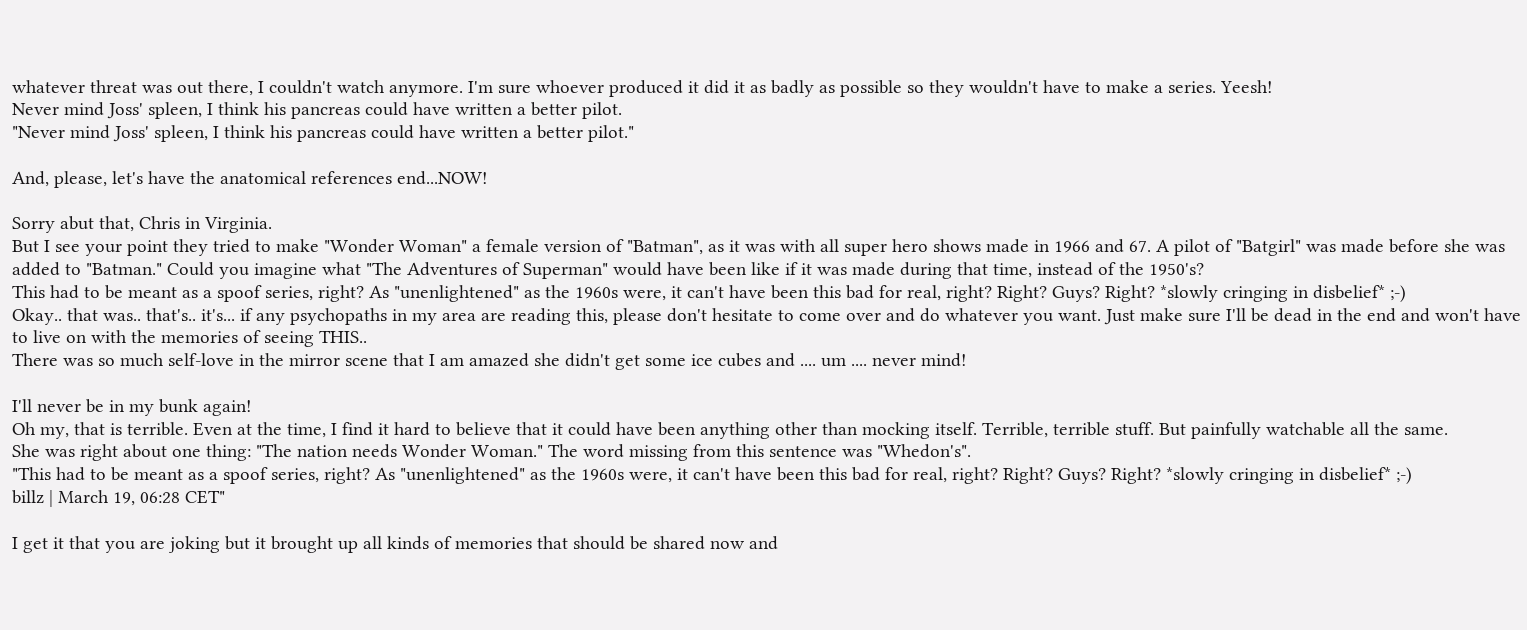whatever threat was out there, I couldn't watch anymore. I'm sure whoever produced it did it as badly as possible so they wouldn't have to make a series. Yeesh!
Never mind Joss' spleen, I think his pancreas could have written a better pilot.
"Never mind Joss' spleen, I think his pancreas could have written a better pilot."

And, please, let's have the anatomical references end...NOW!

Sorry abut that, Chris in Virginia.
But I see your point they tried to make "Wonder Woman" a female version of "Batman", as it was with all super hero shows made in 1966 and 67. A pilot of "Batgirl" was made before she was added to "Batman." Could you imagine what "The Adventures of Superman" would have been like if it was made during that time, instead of the 1950's?
This had to be meant as a spoof series, right? As "unenlightened" as the 1960s were, it can't have been this bad for real, right? Right? Guys? Right? *slowly cringing in disbelief* ;-)
Okay.. that was.. that's.. it's... if any psychopaths in my area are reading this, please don't hesitate to come over and do whatever you want. Just make sure I'll be dead in the end and won't have to live on with the memories of seeing THIS..
There was so much self-love in the mirror scene that I am amazed she didn't get some ice cubes and .... um .... never mind!

I'll never be in my bunk again!
Oh my, that is terrible. Even at the time, I find it hard to believe that it could have been anything other than mocking itself. Terrible, terrible stuff. But painfully watchable all the same.
She was right about one thing: "The nation needs Wonder Woman." The word missing from this sentence was "Whedon's".
"This had to be meant as a spoof series, right? As "unenlightened" as the 1960s were, it can't have been this bad for real, right? Right? Guys? Right? *slowly cringing in disbelief* ;-)
billz | March 19, 06:28 CET"

I get it that you are joking but it brought up all kinds of memories that should be shared now and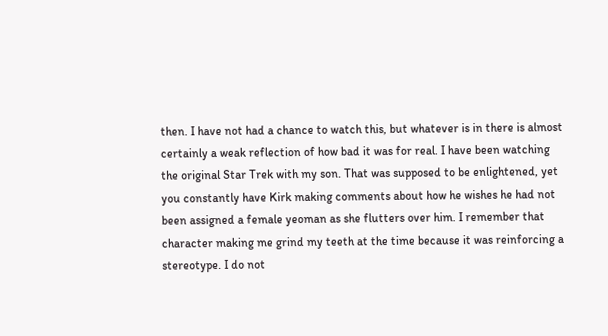then. I have not had a chance to watch this, but whatever is in there is almost certainly a weak reflection of how bad it was for real. I have been watching the original Star Trek with my son. That was supposed to be enlightened, yet you constantly have Kirk making comments about how he wishes he had not been assigned a female yeoman as she flutters over him. I remember that character making me grind my teeth at the time because it was reinforcing a stereotype. I do not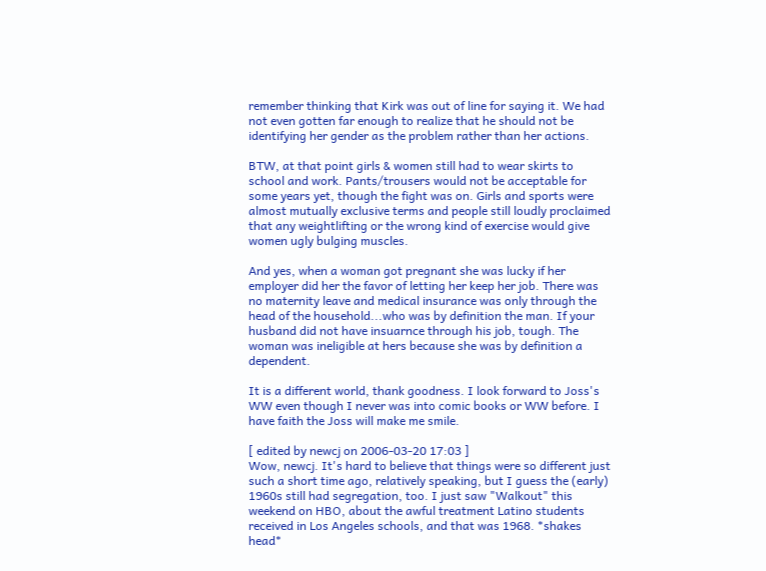remember thinking that Kirk was out of line for saying it. We had not even gotten far enough to realize that he should not be identifying her gender as the problem rather than her actions.

BTW, at that point girls & women still had to wear skirts to school and work. Pants/trousers would not be acceptable for some years yet, though the fight was on. Girls and sports were almost mutually exclusive terms and people still loudly proclaimed that any weightlifting or the wrong kind of exercise would give women ugly bulging muscles.

And yes, when a woman got pregnant she was lucky if her employer did her the favor of letting her keep her job. There was no maternity leave and medical insurance was only through the head of the household...who was by definition the man. If your husband did not have insuarnce through his job, tough. The woman was ineligible at hers because she was by definition a dependent.

It is a different world, thank goodness. I look forward to Joss's WW even though I never was into comic books or WW before. I have faith the Joss will make me smile.

[ edited by newcj on 2006-03-20 17:03 ]
Wow, newcj. It's hard to believe that things were so different just such a short time ago, relatively speaking, but I guess the (early) 1960s still had segregation, too. I just saw "Walkout" this weekend on HBO, about the awful treatment Latino students received in Los Angeles schools, and that was 1968. *shakes head*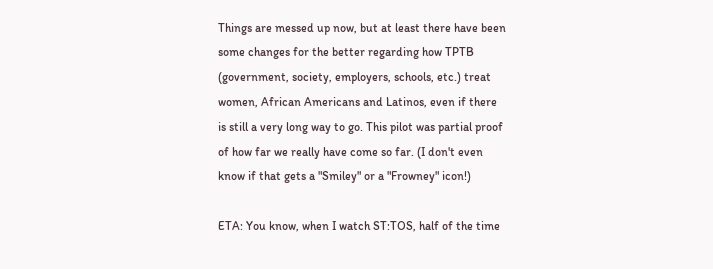Things are messed up now, but at least there have been some changes for the better regarding how TPTB (government, society, employers, schools, etc.) treat women, African Americans and Latinos, even if there is still a very long way to go. This pilot was partial proof of how far we really have come so far. (I don't even know if that gets a "Smiley" or a "Frowney" icon!)

ETA: You know, when I watch ST:TOS, half of the time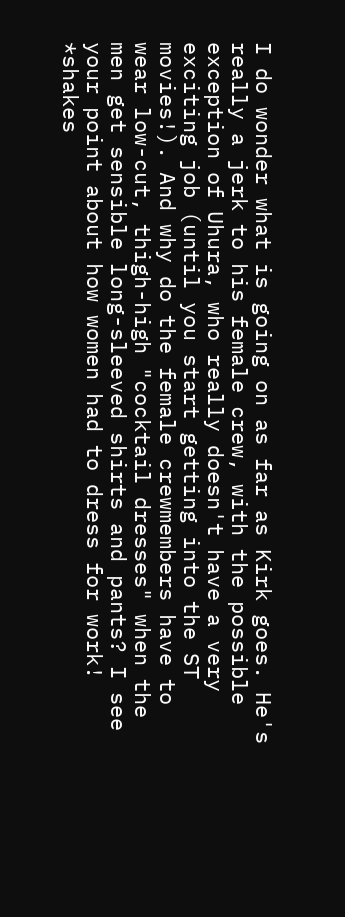I do wonder what is going on as far as Kirk goes. He's really a jerk to his female crew, with the possible exception of Uhura, who really doesn't have a very exciting job (until you start getting into the ST movies!). And why do the female crewmembers have to wear low-cut, thigh-high "cocktail dresses" when the men get sensible long-sleeved shirts and pants? I see your point about how women had to dress for work! *shakes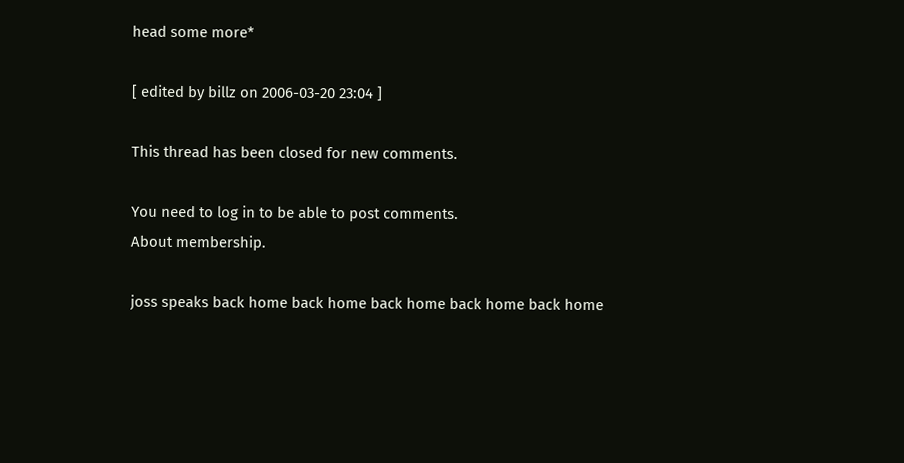head some more*

[ edited by billz on 2006-03-20 23:04 ]

This thread has been closed for new comments.

You need to log in to be able to post comments.
About membership.

joss speaks back home back home back home back home back home